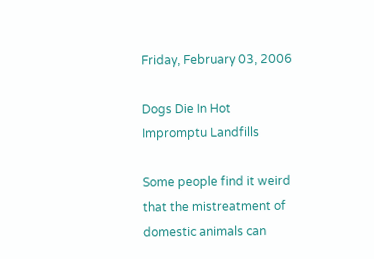Friday, February 03, 2006

Dogs Die In Hot Impromptu Landfills

Some people find it weird that the mistreatment of domestic animals can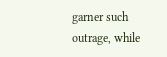garner such outrage, while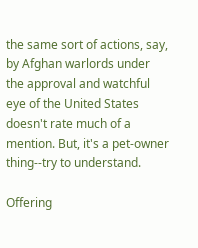the same sort of actions, say, by Afghan warlords under the approval and watchful eye of the United States doesn't rate much of a mention. But, it's a pet-owner thing--try to understand.

Offering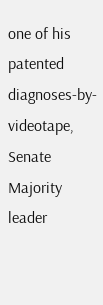one of his patented diagnoses-by-videotape, Senate Majority leader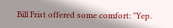Bill Frist offered some comfort: "Yep.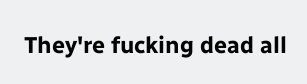They're fucking dead all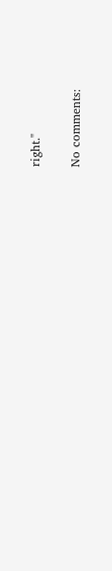right."

No comments: